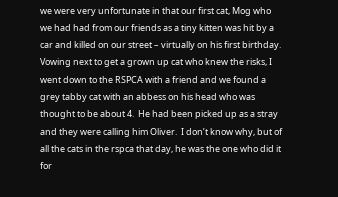we were very unfortunate in that our first cat, Mog who we had had from our friends as a tiny kitten was hit by a car and killed on our street – virtually on his first birthday.  Vowing next to get a grown up cat who knew the risks, I went down to the RSPCA with a friend and we found a grey tabby cat with an abbess on his head who was thought to be about 4.  He had been picked up as a stray and they were calling him Oliver.  I don’t know why, but of all the cats in the rspca that day, he was the one who did it for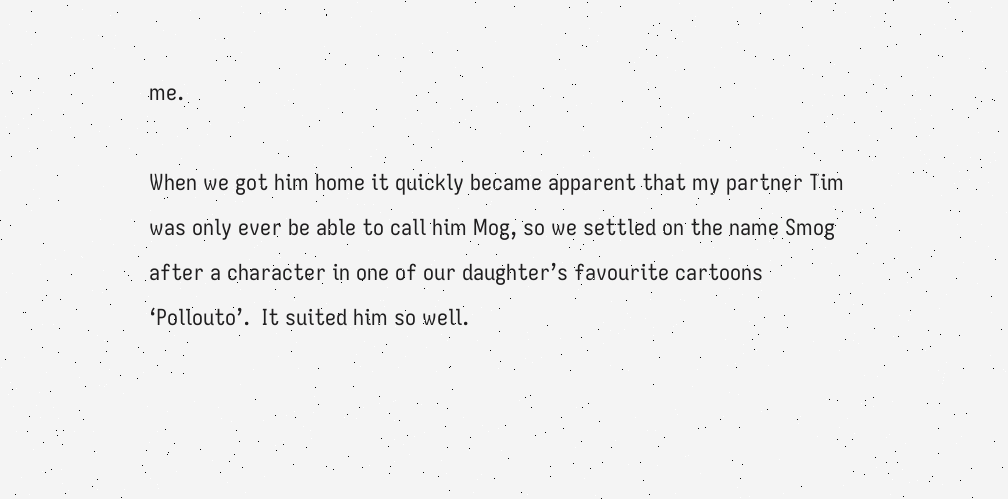me.

When we got him home it quickly became apparent that my partner Tim was only ever be able to call him Mog, so we settled on the name Smog after a character in one of our daughter’s favourite cartoons ‘Pollouto’.  It suited him so well.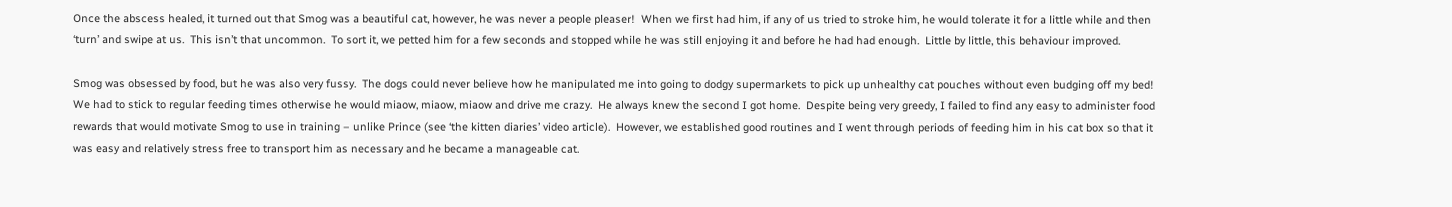Once the abscess healed, it turned out that Smog was a beautiful cat, however, he was never a people pleaser!  When we first had him, if any of us tried to stroke him, he would tolerate it for a little while and then ‘turn’ and swipe at us.  This isn’t that uncommon.  To sort it, we petted him for a few seconds and stopped while he was still enjoying it and before he had had enough.  Little by little, this behaviour improved.

Smog was obsessed by food, but he was also very fussy.  The dogs could never believe how he manipulated me into going to dodgy supermarkets to pick up unhealthy cat pouches without even budging off my bed!  We had to stick to regular feeding times otherwise he would miaow, miaow, miaow and drive me crazy.  He always knew the second I got home.  Despite being very greedy, I failed to find any easy to administer food rewards that would motivate Smog to use in training – unlike Prince (see ‘the kitten diaries’ video article).  However, we established good routines and I went through periods of feeding him in his cat box so that it was easy and relatively stress free to transport him as necessary and he became a manageable cat.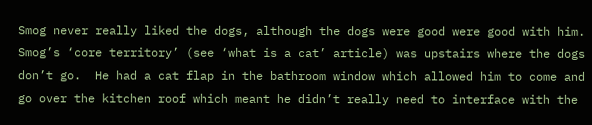Smog never really liked the dogs, although the dogs were good were good with him.  Smog’s ‘core territory’ (see ‘what is a cat’ article) was upstairs where the dogs don’t go.  He had a cat flap in the bathroom window which allowed him to come and go over the kitchen roof which meant he didn’t really need to interface with the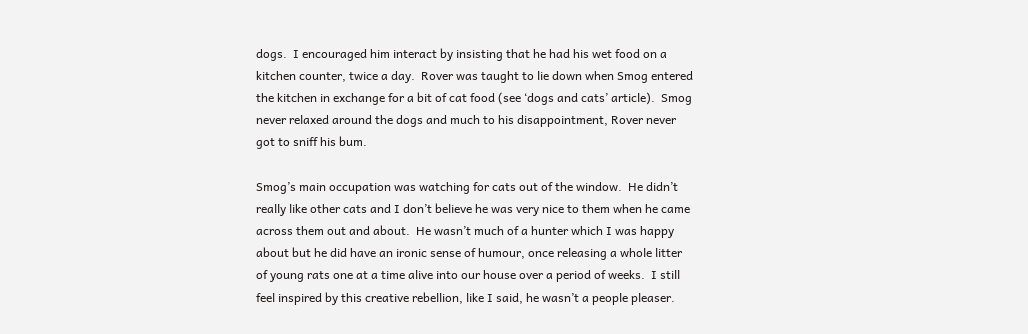dogs.  I encouraged him interact by insisting that he had his wet food on a kitchen counter, twice a day.  Rover was taught to lie down when Smog entered the kitchen in exchange for a bit of cat food (see ‘dogs and cats’ article).  Smog never relaxed around the dogs and much to his disappointment, Rover never got to sniff his bum.

Smog’s main occupation was watching for cats out of the window.  He didn’t really like other cats and I don’t believe he was very nice to them when he came across them out and about.  He wasn’t much of a hunter which I was happy about but he did have an ironic sense of humour, once releasing a whole litter of young rats one at a time alive into our house over a period of weeks.  I still feel inspired by this creative rebellion, like I said, he wasn’t a people pleaser.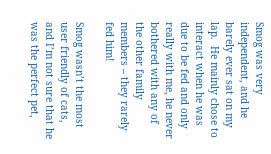Smog was very independent, and he barely ever sat on my lap.  He mainly chose to interact when he was due to be fed and only really with me, he never bothered with any of the other family members – they rarely fed him!

Smog wasn’t the most user friendly of cats, and I’m not sure that he was the perfect pet,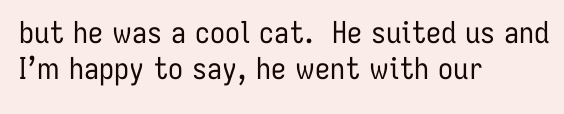but he was a cool cat.  He suited us and I’m happy to say, he went with our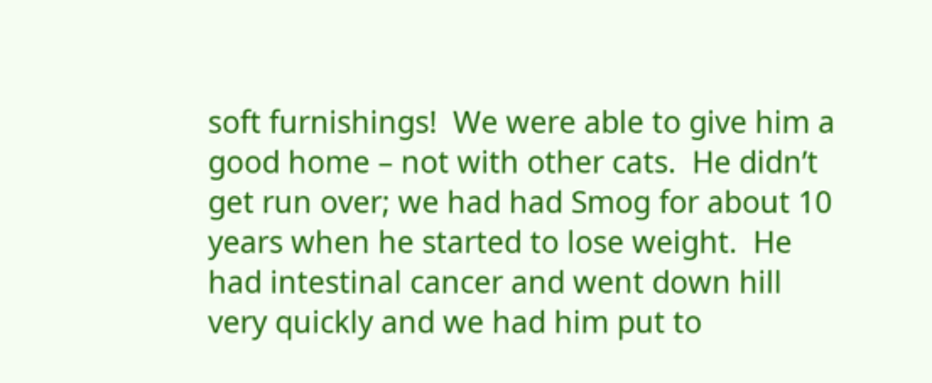soft furnishings!  We were able to give him a good home – not with other cats.  He didn’t get run over; we had had Smog for about 10 years when he started to lose weight.  He had intestinal cancer and went down hill very quickly and we had him put to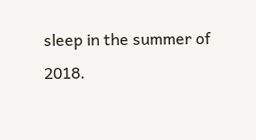sleep in the summer of 2018.